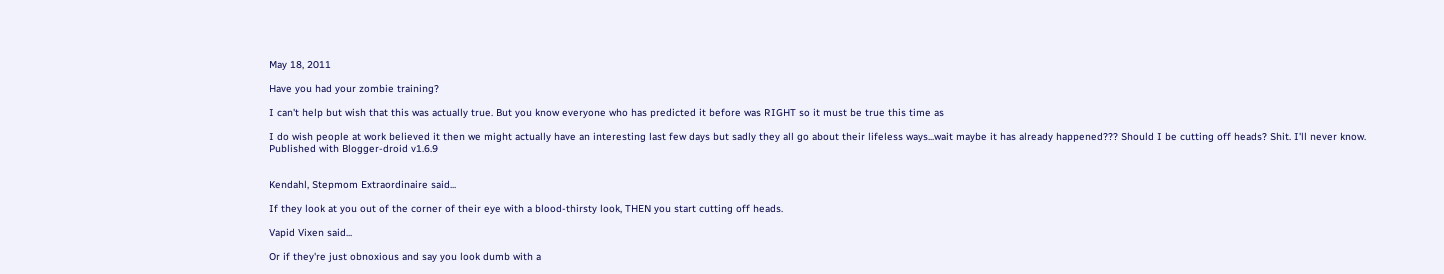May 18, 2011

Have you had your zombie training?

I can't help but wish that this was actually true. But you know everyone who has predicted it before was RIGHT so it must be true this time as

I do wish people at work believed it then we might actually have an interesting last few days but sadly they all go about their lifeless ways...wait maybe it has already happened??? Should I be cutting off heads? Shit. I'll never know.
Published with Blogger-droid v1.6.9


Kendahl, Stepmom Extraordinaire said...

If they look at you out of the corner of their eye with a blood-thirsty look, THEN you start cutting off heads.

Vapid Vixen said...

Or if they're just obnoxious and say you look dumb with a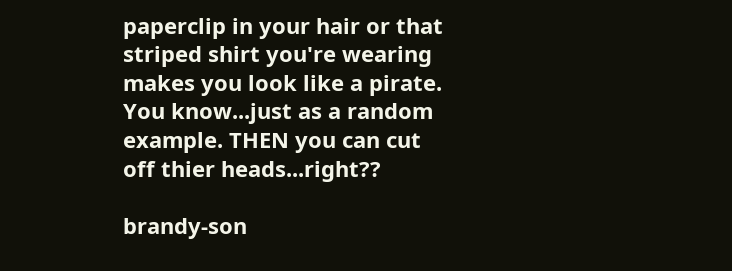paperclip in your hair or that striped shirt you're wearing makes you look like a pirate. You know...just as a random example. THEN you can cut off thier heads...right??

brandy-son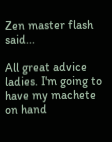Zen master flash said...

All great advice ladies. I'm going to have my machete on hand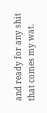and ready for any shit that comes my wat.